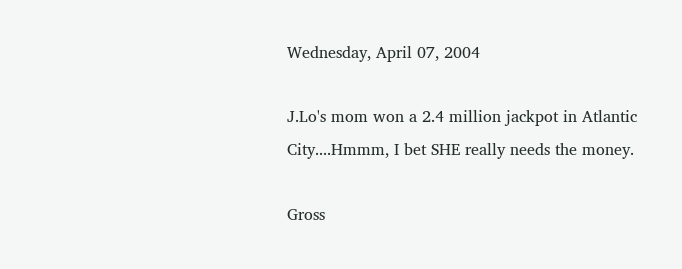Wednesday, April 07, 2004

J.Lo's mom won a 2.4 million jackpot in Atlantic City....Hmmm, I bet SHE really needs the money.

Gross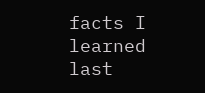facts I learned last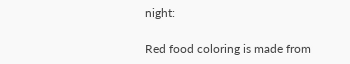night:

Red food coloring is made from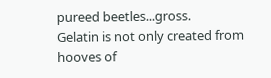pureed beetles...gross.
Gelatin is not only created from hooves of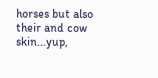horses but also their and cow skin...yup,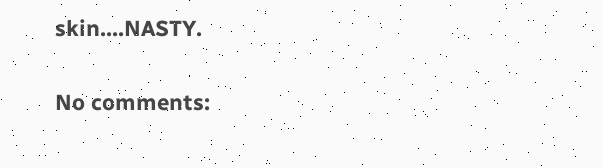skin....NASTY.

No comments: